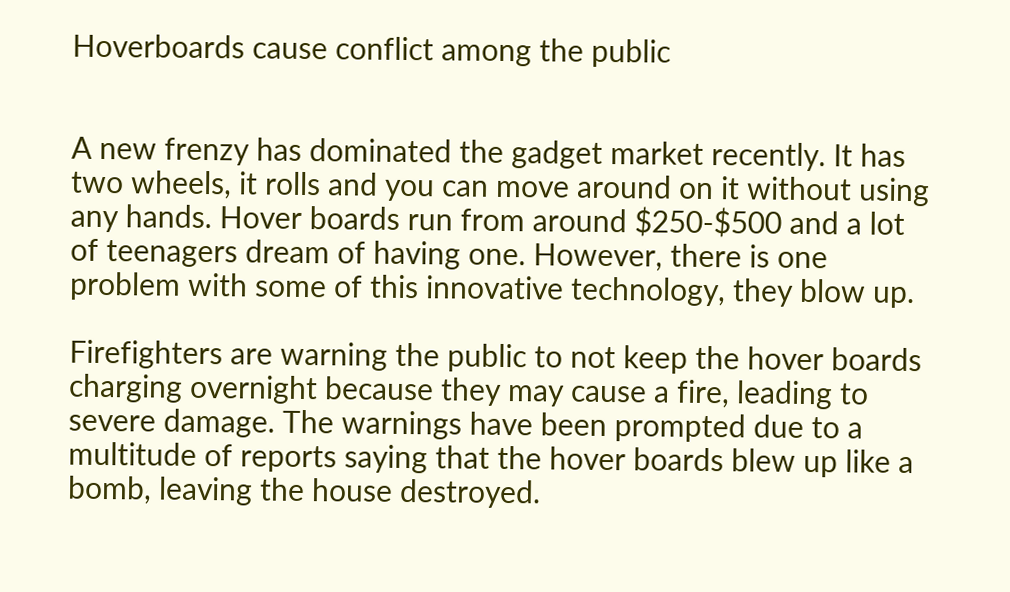Hoverboards cause conflict among the public


A new frenzy has dominated the gadget market recently. It has two wheels, it rolls and you can move around on it without using any hands. Hover boards run from around $250-$500 and a lot of teenagers dream of having one. However, there is one problem with some of this innovative technology, they blow up.

Firefighters are warning the public to not keep the hover boards charging overnight because they may cause a fire, leading to severe damage. The warnings have been prompted due to a multitude of reports saying that the hover boards blew up like a bomb, leaving the house destroyed.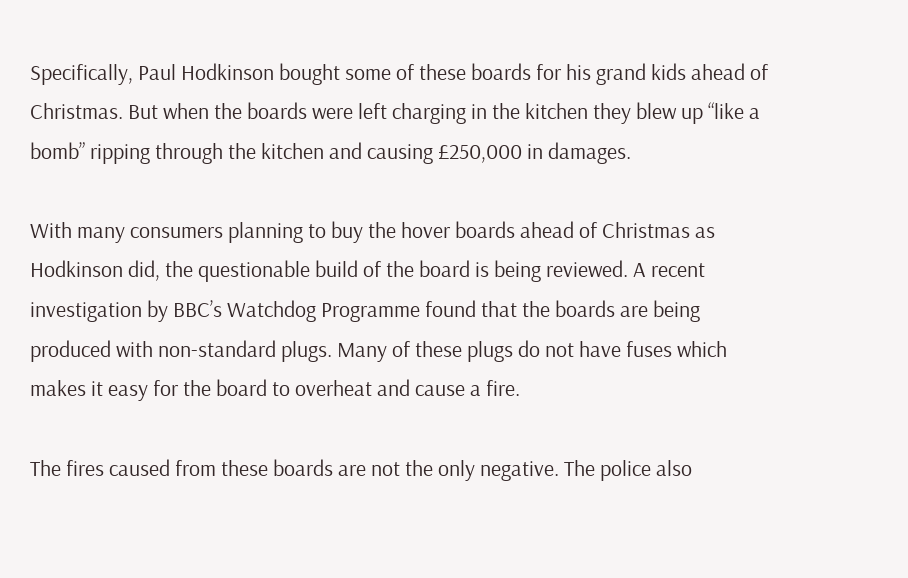Specifically, Paul Hodkinson bought some of these boards for his grand kids ahead of Christmas. But when the boards were left charging in the kitchen they blew up “like a bomb” ripping through the kitchen and causing £250,000 in damages.

With many consumers planning to buy the hover boards ahead of Christmas as Hodkinson did, the questionable build of the board is being reviewed. A recent investigation by BBC’s Watchdog Programme found that the boards are being produced with non-standard plugs. Many of these plugs do not have fuses which makes it easy for the board to overheat and cause a fire.

The fires caused from these boards are not the only negative. The police also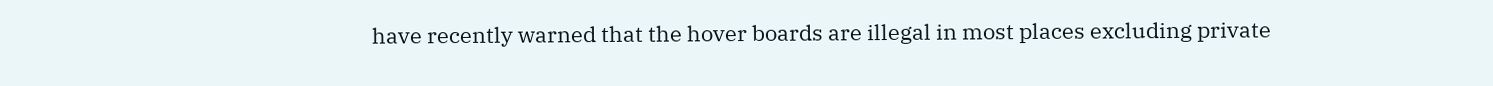have recently warned that the hover boards are illegal in most places excluding private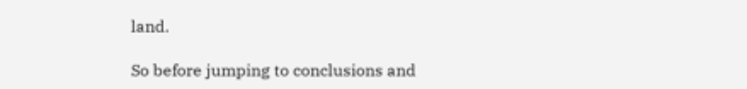land.

So before jumping to conclusions and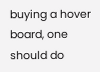buying a hover board, one should do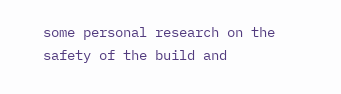some personal research on the safety of the build and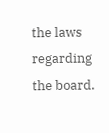the laws regarding the board.